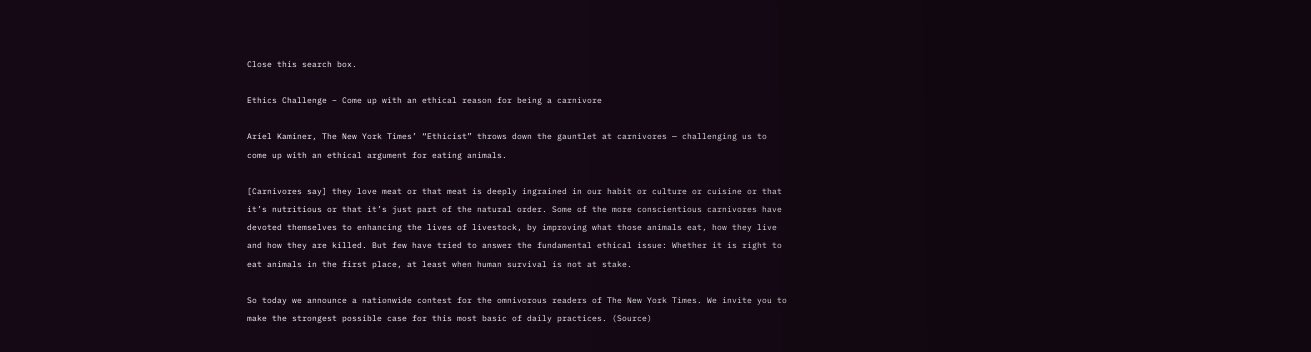Close this search box.

Ethics Challenge – Come up with an ethical reason for being a carnivore

Ariel Kaminer, The New York Times’ “Ethicist” throws down the gauntlet at carnivores — challenging us to come up with an ethical argument for eating animals.

[Carnivores say] they love meat or that meat is deeply ingrained in our habit or culture or cuisine or that it’s nutritious or that it’s just part of the natural order. Some of the more conscientious carnivores have devoted themselves to enhancing the lives of livestock, by improving what those animals eat, how they live and how they are killed. But few have tried to answer the fundamental ethical issue: Whether it is right to eat animals in the first place, at least when human survival is not at stake.

So today we announce a nationwide contest for the omnivorous readers of The New York Times. We invite you to make the strongest possible case for this most basic of daily practices. (Source)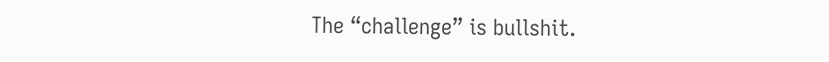The “challenge” is bullshit.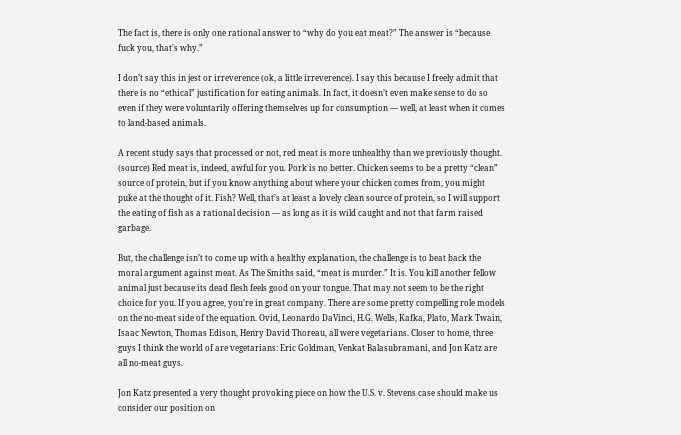The fact is, there is only one rational answer to “why do you eat meat?” The answer is “because fuck you, that’s why.”

I don’t say this in jest or irreverence (ok, a little irreverence). I say this because I freely admit that there is no “ethical” justification for eating animals. In fact, it doesn’t even make sense to do so even if they were voluntarily offering themselves up for consumption — well, at least when it comes to land-based animals.

A recent study says that processed or not, red meat is more unhealthy than we previously thought. (source) Red meat is, indeed, awful for you. Pork is no better. Chicken seems to be a pretty “clean” source of protein, but if you know anything about where your chicken comes from, you might puke at the thought of it. Fish? Well, that’s at least a lovely clean source of protein, so I will support the eating of fish as a rational decision — as long as it is wild caught and not that farm raised garbage.

But, the challenge isn’t to come up with a healthy explanation, the challenge is to beat back the moral argument against meat. As The Smiths said, “meat is murder.” It is. You kill another fellow animal just because its dead flesh feels good on your tongue. That may not seem to be the right choice for you. If you agree, you’re in great company. There are some pretty compelling role models on the no-meat side of the equation. Ovid, Leonardo DaVinci, H.G. Wells, Kafka, Plato, Mark Twain, Isaac Newton, Thomas Edison, Henry David Thoreau, all were vegetarians. Closer to home, three guys I think the world of are vegetarians: Eric Goldman, Venkat Balasubramani, and Jon Katz are all no-meat guys.

Jon Katz presented a very thought provoking piece on how the U.S. v. Stevens case should make us consider our position on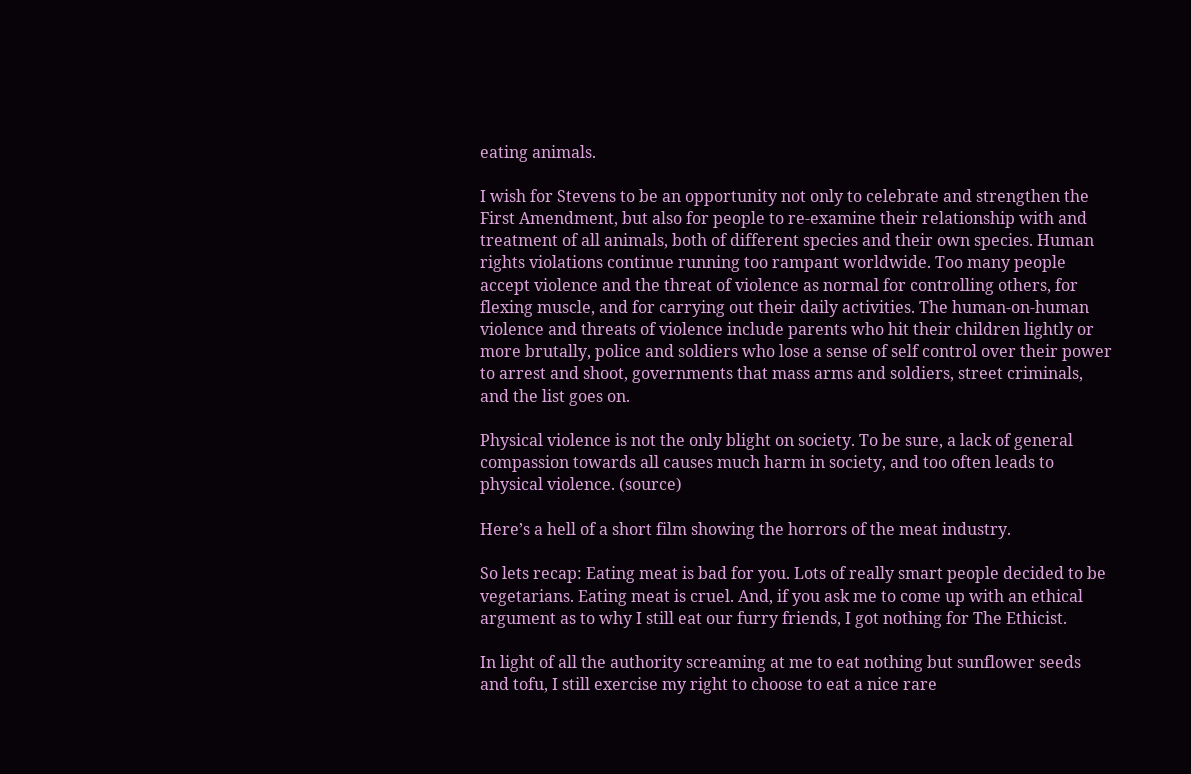eating animals.

I wish for Stevens to be an opportunity not only to celebrate and strengthen the First Amendment, but also for people to re-examine their relationship with and treatment of all animals, both of different species and their own species. Human rights violations continue running too rampant worldwide. Too many people accept violence and the threat of violence as normal for controlling others, for flexing muscle, and for carrying out their daily activities. The human-on-human violence and threats of violence include parents who hit their children lightly or more brutally, police and soldiers who lose a sense of self control over their power to arrest and shoot, governments that mass arms and soldiers, street criminals, and the list goes on.

Physical violence is not the only blight on society. To be sure, a lack of general compassion towards all causes much harm in society, and too often leads to physical violence. (source)

Here’s a hell of a short film showing the horrors of the meat industry.

So lets recap: Eating meat is bad for you. Lots of really smart people decided to be vegetarians. Eating meat is cruel. And, if you ask me to come up with an ethical argument as to why I still eat our furry friends, I got nothing for The Ethicist.

In light of all the authority screaming at me to eat nothing but sunflower seeds and tofu, I still exercise my right to choose to eat a nice rare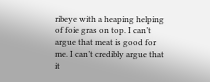ribeye with a heaping helping of foie gras on top. I can’t argue that meat is good for me. I can’t credibly argue that it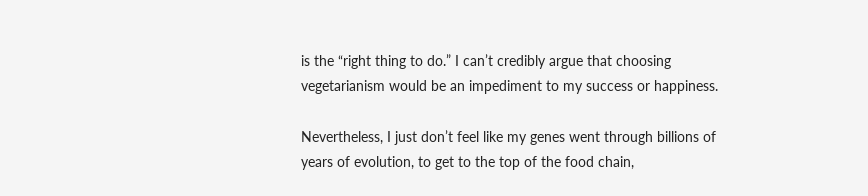is the “right thing to do.” I can’t credibly argue that choosing vegetarianism would be an impediment to my success or happiness.

Nevertheless, I just don’t feel like my genes went through billions of years of evolution, to get to the top of the food chain,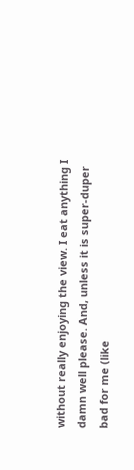without really enjoying the view. I eat anything I damn well please. And, unless it is super-duper bad for me (like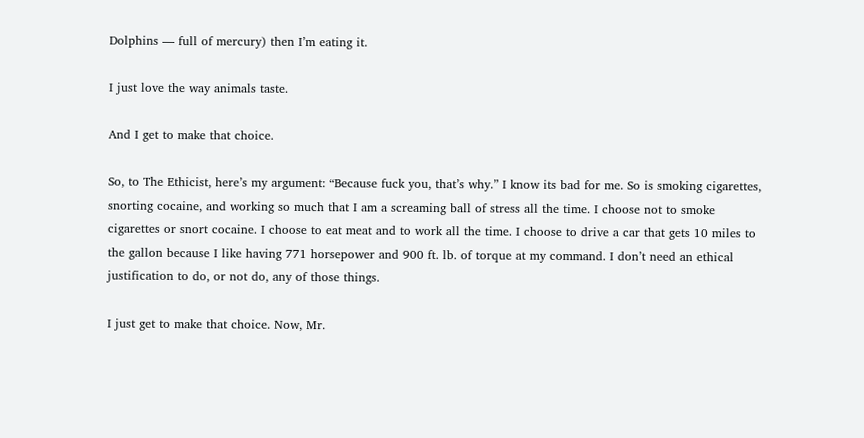Dolphins — full of mercury) then I’m eating it.

I just love the way animals taste.

And I get to make that choice.

So, to The Ethicist, here’s my argument: “Because fuck you, that’s why.” I know its bad for me. So is smoking cigarettes, snorting cocaine, and working so much that I am a screaming ball of stress all the time. I choose not to smoke cigarettes or snort cocaine. I choose to eat meat and to work all the time. I choose to drive a car that gets 10 miles to the gallon because I like having 771 horsepower and 900 ft. lb. of torque at my command. I don’t need an ethical justification to do, or not do, any of those things.

I just get to make that choice. Now, Mr.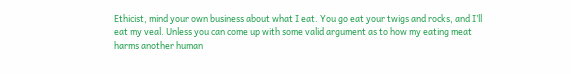Ethicist, mind your own business about what I eat. You go eat your twigs and rocks, and I’ll eat my veal. Unless you can come up with some valid argument as to how my eating meat harms another human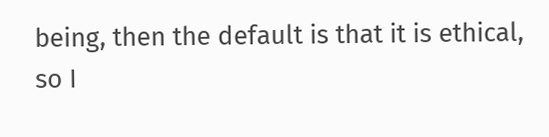being, then the default is that it is ethical, so I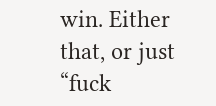win. Either that, or just “fuck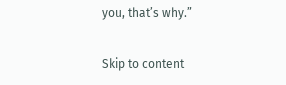you, that’s why.”

Skip to content